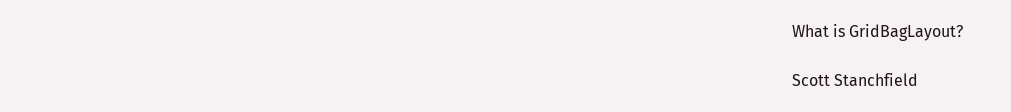What is GridBagLayout?

Scott Stanchfield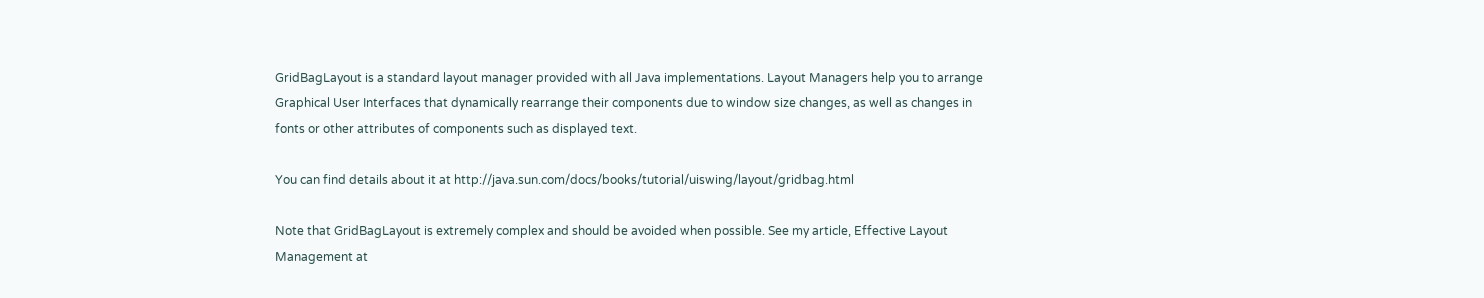GridBagLayout is a standard layout manager provided with all Java implementations. Layout Managers help you to arrange Graphical User Interfaces that dynamically rearrange their components due to window size changes, as well as changes in fonts or other attributes of components such as displayed text.

You can find details about it at http://java.sun.com/docs/books/tutorial/uiswing/layout/gridbag.html

Note that GridBagLayout is extremely complex and should be avoided when possible. See my article, Effective Layout Management at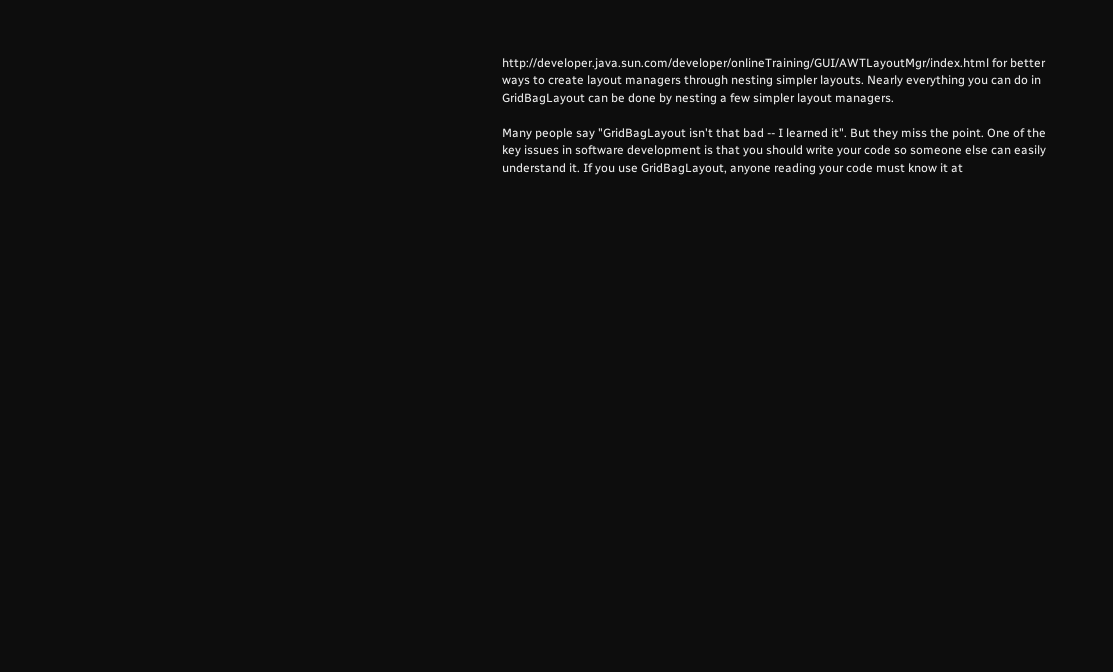http://developer.java.sun.com/developer/onlineTraining/GUI/AWTLayoutMgr/index.html for better ways to create layout managers through nesting simpler layouts. Nearly everything you can do in GridBagLayout can be done by nesting a few simpler layout managers.

Many people say "GridBagLayout isn't that bad -- I learned it". But they miss the point. One of the key issues in software development is that you should write your code so someone else can easily understand it. If you use GridBagLayout, anyone reading your code must know it at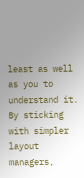least as well as you to understand it. By sticking with simpler layout managers,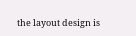the layout design is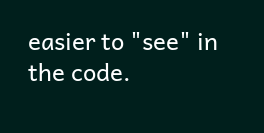easier to "see" in the code.